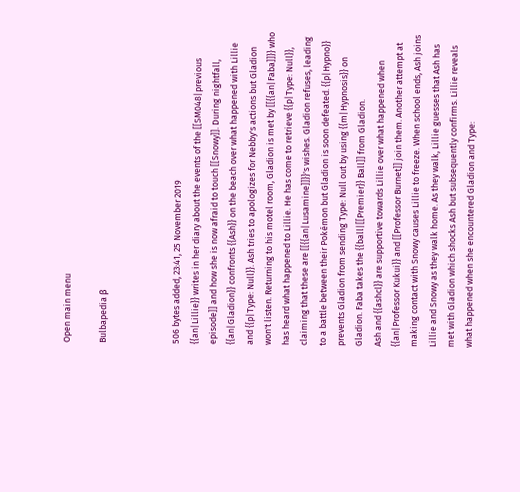Open main menu

Bulbapedia β



506 bytes added, 23:41, 25 November 2019
{{an|Lillie}} writes in her diary about the events of the [[SM048|previous episode]] and how she is now afraid to touch [[Snowy]]. During nightfall, {{an|Gladion}} confronts {{Ash}} on the beach over what happened with Lillie and {{p|Type: Null}}. Ash tries to apologizes for Nebby's actions but Gladion won't listen. Returning to his motel room, Gladion is met by [[{{an|Faba]]}} who has heard what happened to Lillie. He has come to retrieve {{p|Type: Null}}, claiming that these are [[{{an|Lusamine]]}}'s wishes. Gladion refuses, leading to a battle between their Pokémon but Gladion is soon defeated. {{p|Hypno}} prevents Gladion from sending Type: Null out by using {{m|Hypnosis}} on Gladion. Faba takes the {{ball|[[Premier}} Ball]] from Gladion.
Ash and {{ashcl}} are supportive towards Lillie over what happened when {{an|Professor Kukui}} and [[Professor Burnet]] join them. Another attempt at making contact with Snowy causes Lillie to freeze. When school ends, Ash joins Lillie and Snowy as they walk home. As they walk, Lillie guesses that Ash has met with Gladion which shocks Ash but subsequently confirms. Lillie reveals what happened when she encountered Gladion and Type: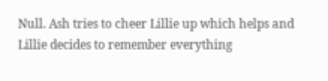Null. Ash tries to cheer Lillie up which helps and Lillie decides to remember everything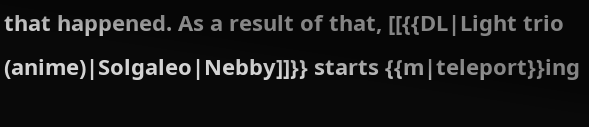that happened. As a result of that, [[{{DL|Light trio (anime)|Solgaleo|Nebby]]}} starts {{m|teleport}}ing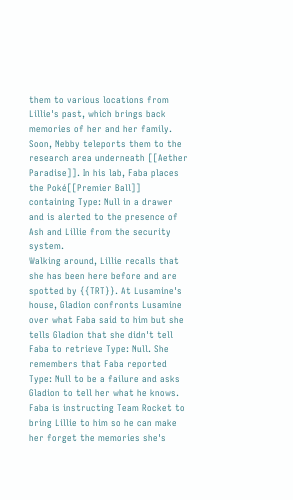them to various locations from Lillie's past, which brings back memories of her and her family. Soon, Nebby teleports them to the research area underneath [[Aether Paradise]]. In his lab, Faba places the Poké[[Premier Ball]] containing Type: Null in a drawer and is alerted to the presence of Ash and Lillie from the security system.
Walking around, Lillie recalls that she has been here before and are spotted by {{TRT}}. At Lusamine's house, Gladion confronts Lusamine over what Faba said to him but she tells Gladion that she didn't tell Faba to retrieve Type: Null. She remembers that Faba reported Type: Null to be a failure and asks Gladion to tell her what he knows. Faba is instructing Team Rocket to bring Lillie to him so he can make her forget the memories she's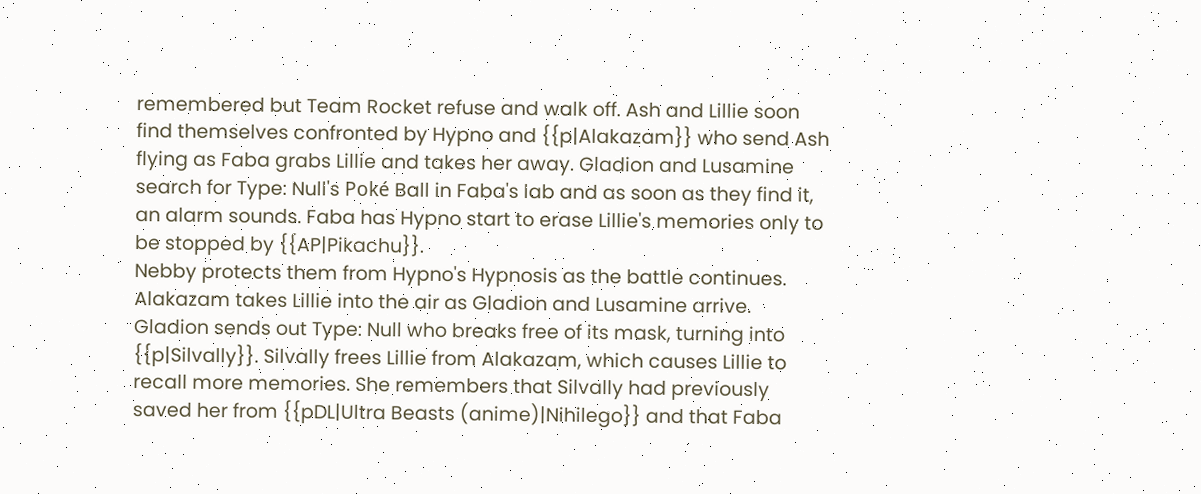remembered but Team Rocket refuse and walk off. Ash and Lillie soon find themselves confronted by Hypno and {{p|Alakazam}} who send Ash flying as Faba grabs Lillie and takes her away. Gladion and Lusamine search for Type: Null's Poké Ball in Faba's lab and as soon as they find it, an alarm sounds. Faba has Hypno start to erase Lillie's memories only to be stopped by {{AP|Pikachu}}.
Nebby protects them from Hypno's Hypnosis as the battle continues. Alakazam takes Lillie into the air as Gladion and Lusamine arrive. Gladion sends out Type: Null who breaks free of its mask, turning into {{p|Silvally}}. Silvally frees Lillie from Alakazam, which causes Lillie to recall more memories. She remembers that Silvally had previously saved her from {{pDL|Ultra Beasts (anime)|Nihilego}} and that Faba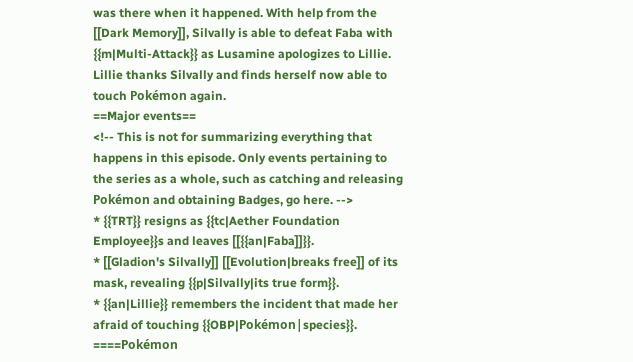was there when it happened. With help from the [[Dark Memory]], Silvally is able to defeat Faba with {{m|Multi-Attack}} as Lusamine apologizes to Lillie. Lillie thanks Silvally and finds herself now able to touch Pokémon again.
==Major events==
<!-- This is not for summarizing everything that happens in this episode. Only events pertaining to the series as a whole, such as catching and releasing Pokémon and obtaining Badges, go here. -->
* {{TRT}} resigns as {{tc|Aether Foundation Employee}}s and leaves [[{{an|Faba]]}}.
* [[Gladion's Silvally]] [[Evolution|breaks free]] of its mask, revealing {{p|Silvally|its true form}}.
* {{an|Lillie}} remembers the incident that made her afraid of touching {{OBP|Pokémon|species}}.
====Pokémon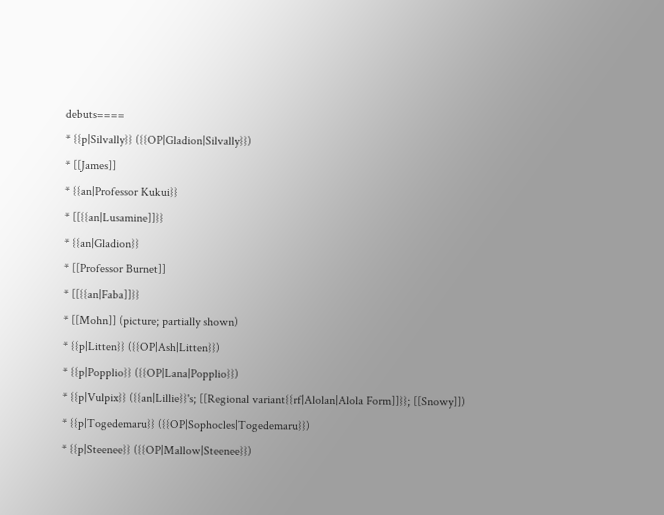debuts====
* {{p|Silvally}} ({{OP|Gladion|Silvally}})
* [[James]]
* {{an|Professor Kukui}}
* [[{{an|Lusamine]]}}
* {{an|Gladion}}
* [[Professor Burnet]]
* [[{{an|Faba]]}}
* [[Mohn]] (picture; partially shown)
* {{p|Litten}} ({{OP|Ash|Litten}})
* {{p|Popplio}} ({{OP|Lana|Popplio}})
* {{p|Vulpix}} ({{an|Lillie}}'s; [[Regional variant{{rf|Alolan|Alola Form]]}}; [[Snowy]])
* {{p|Togedemaru}} ({{OP|Sophocles|Togedemaru}})
* {{p|Steenee}} ({{OP|Mallow|Steenee}})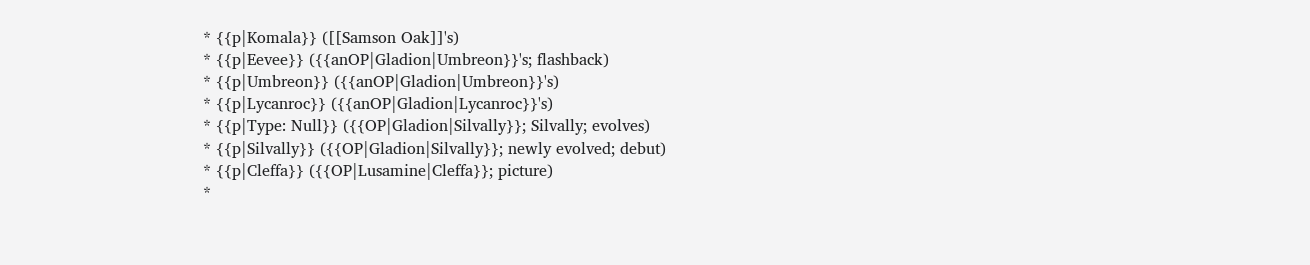* {{p|Komala}} ([[Samson Oak]]'s)
* {{p|Eevee}} ({{anOP|Gladion|Umbreon}}'s; flashback)
* {{p|Umbreon}} ({{anOP|Gladion|Umbreon}}'s)
* {{p|Lycanroc}} ({{anOP|Gladion|Lycanroc}}'s)
* {{p|Type: Null}} ({{OP|Gladion|Silvally}}; Silvally; evolves)
* {{p|Silvally}} ({{OP|Gladion|Silvally}}; newly evolved; debut)
* {{p|Cleffa}} ({{OP|Lusamine|Cleffa}}; picture)
*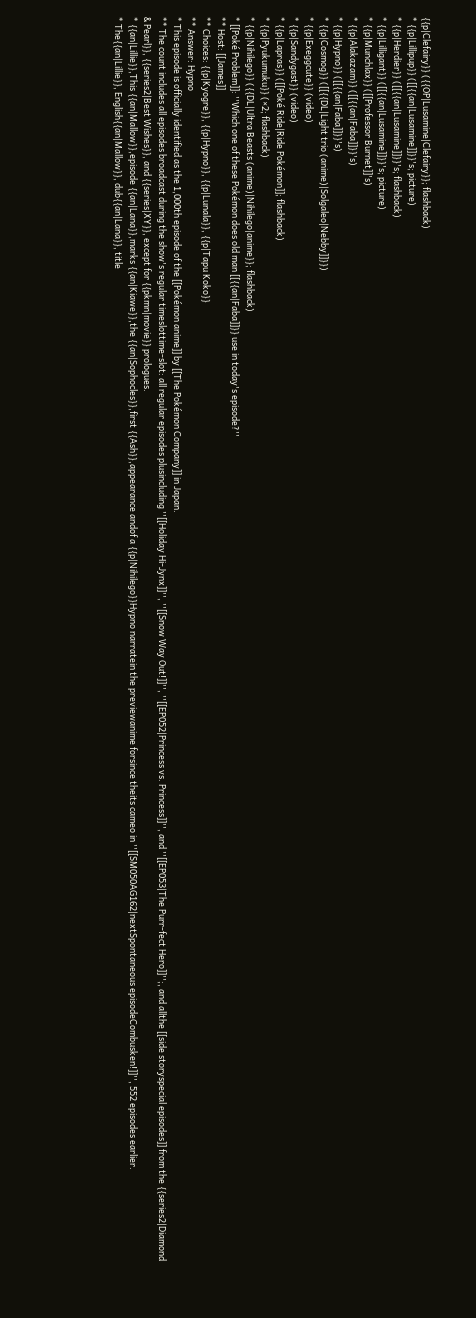{{p|Clefairy}} ({{OP|Lusamine|Clefairy}}; flashback)
* {{p|Lillipup}} ([[{{an|Lusamine]]}}'s; picture)
* {{p|Herdier}} ([[{{an|Lusamine]]}}'s; flashback)
* {{p|Lilligant}} ([[{{an|Lusamine]]}}'s; picture)
* {{p|Munchlax}} ([[Professor Burnet]]'s)
* {{p|Alakazam}} ([[{{an|Faba]]}}'s)
* {{p|Hypno}} ([[{{an|Faba]]}}'s)
* {{p|Cosmog}} ([[{{DL|Light trio (anime)|Solgaleo|Nebby]]}})
* {{p|Exeggcute}} (video)
* {{p|Sandygast}} (video)
* {{p|Lapras}} ([[Poké Ride|Ride Pokémon]]; flashback)
* {{p|Pyukumuku}} (×2; flashback)
* {{p|Nihilego}} ({{DL|Ultra Beasts (anime)|Nihilego|anime}}; flashback)
* [[Poké Problem]]: ''Which one of these Pokémon does old man [[{{an|Faba]]}} use in today's episode?''
** Host: [[James]]
** Choices: {{p|Kyogre}}, {{p|Hypno}}, {{p|Lunala}}, {{p|Tapu Koko}}
** Answer: Hypno
* This episode is officially identified as the 1,000th episode of the [[Pokémon anime]] by [[The Pokémon Company]] in Japan.
** The count includes all episodes broadcast during the show's regular timeslottime-slot: all regular episodes plusincluding ''[[Holiday Hi-Jynx]]'', ''[[Snow Way Out!]]'', ''[[EP052|Princess vs. Princess]]'', and ''[[EP053|The Purr-fect Hero]]'';, and allthe [[side storyspecial episodes]] from the {{series2|Diamond & Pearl}}, {{series2|Best Wishes}}, and {{series|XY}}, except for {{pkmn|movie}} prologues.
* {{an|Lillie}},This {{an|Mallow}},episode {{an|Lana}},marks {{an|Kiawe}},the {{an|Sophocles}},first {{Ash}},appearance andof a {{p|Nihilego}}Hypno narratein the previewanime forsince theits cameo in ''[[SM050AG162|nextSpontaneous episodeCombusken!]]'', 552 episodes earlier.
* The{{an|Lillie}}, English{{an|Mallow}}, dub{{an|Lana}}, title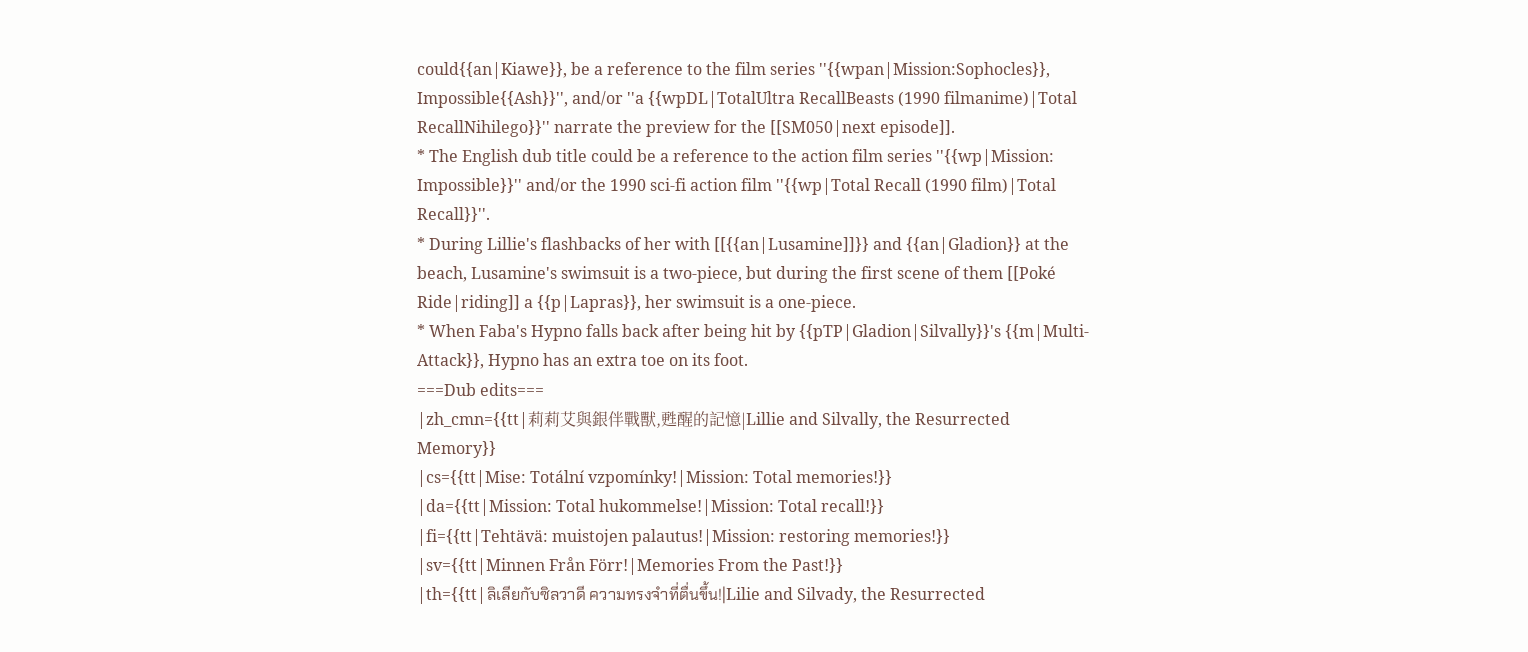could{{an|Kiawe}}, be a reference to the film series ''{{wpan|Mission:Sophocles}}, Impossible{{Ash}}'', and/or ''a {{wpDL|TotalUltra RecallBeasts (1990 filmanime)|Total RecallNihilego}}'' narrate the preview for the [[SM050|next episode]].
* The English dub title could be a reference to the action film series ''{{wp|Mission: Impossible}}'' and/or the 1990 sci-fi action film ''{{wp|Total Recall (1990 film)|Total Recall}}''.
* During Lillie's flashbacks of her with [[{{an|Lusamine]]}} and {{an|Gladion}} at the beach, Lusamine's swimsuit is a two-piece, but during the first scene of them [[Poké Ride|riding]] a {{p|Lapras}}, her swimsuit is a one-piece.
* When Faba's Hypno falls back after being hit by {{pTP|Gladion|Silvally}}'s {{m|Multi-Attack}}, Hypno has an extra toe on its foot.
===Dub edits===
|zh_cmn={{tt|莉莉艾與銀伴戰獸,甦醒的記憶|Lillie and Silvally, the Resurrected Memory}}
|cs={{tt|Mise: Totální vzpomínky!|Mission: Total memories!}}
|da={{tt|Mission: Total hukommelse!|Mission: Total recall!}}
|fi={{tt|Tehtävä: muistojen palautus!|Mission: restoring memories!}}
|sv={{tt|Minnen Från Förr!|Memories From the Past!}}
|th={{tt|ลิเลียกับซิลวาดี ความทรงจำที่ตื่นขึ้น!|Lilie and Silvady, the Resurrected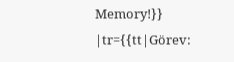Memory!}}
|tr={{tt|Görev: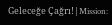Geleceğe Çağrı!|Mission: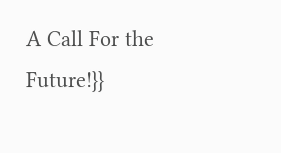A Call For the Future!}}